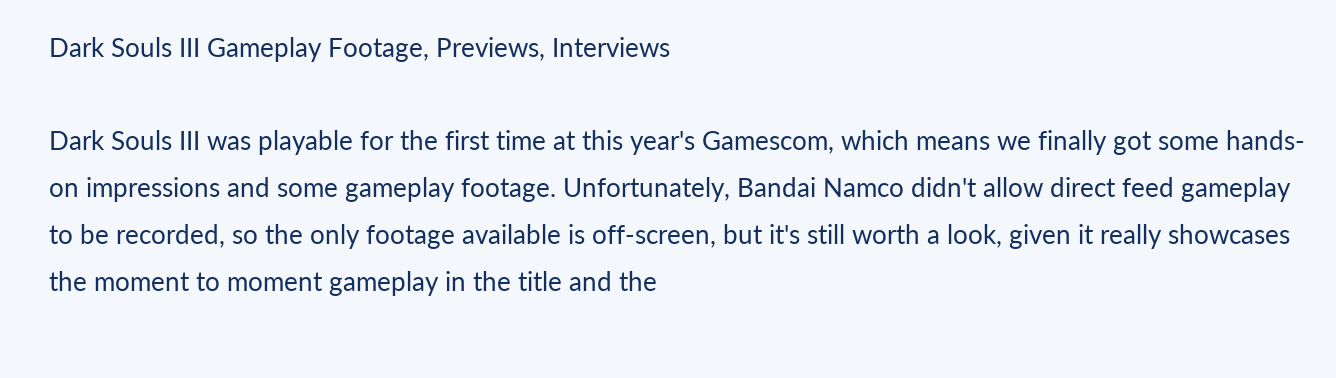Dark Souls III Gameplay Footage, Previews, Interviews

Dark Souls III was playable for the first time at this year's Gamescom, which means we finally got some hands-on impressions and some gameplay footage. Unfortunately, Bandai Namco didn't allow direct feed gameplay to be recorded, so the only footage available is off-screen, but it's still worth a look, given it really showcases the moment to moment gameplay in the title and the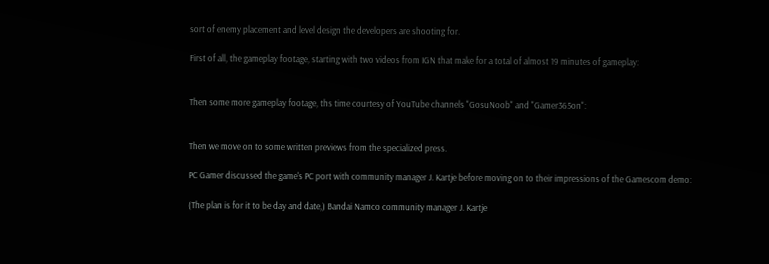sort of enemy placement and level design the developers are shooting for.

First of all, the gameplay footage, starting with two videos from IGN that make for a total of almost 19 minutes of gameplay:


Then some more gameplay footage, ths time courtesy of YouTube channels "GosuNoob" and "Gamer365on":


Then we move on to some written previews from the specialized press.

PC Gamer discussed the game's PC port with community manager J. Kartje before moving on to their impressions of the Gamescom demo:

(The plan is for it to be day and date,) Bandai Namco community manager J. Kartje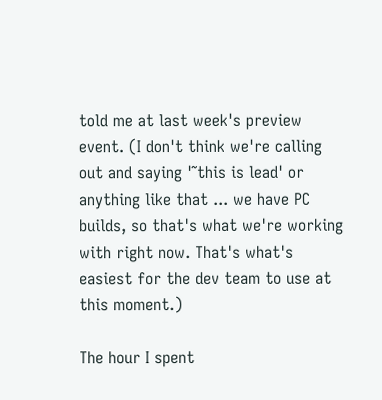told me at last week's preview event. (I don't think we're calling out and saying '˜this is lead' or anything like that ... we have PC builds, so that's what we're working with right now. That's what's easiest for the dev team to use at this moment.)

The hour I spent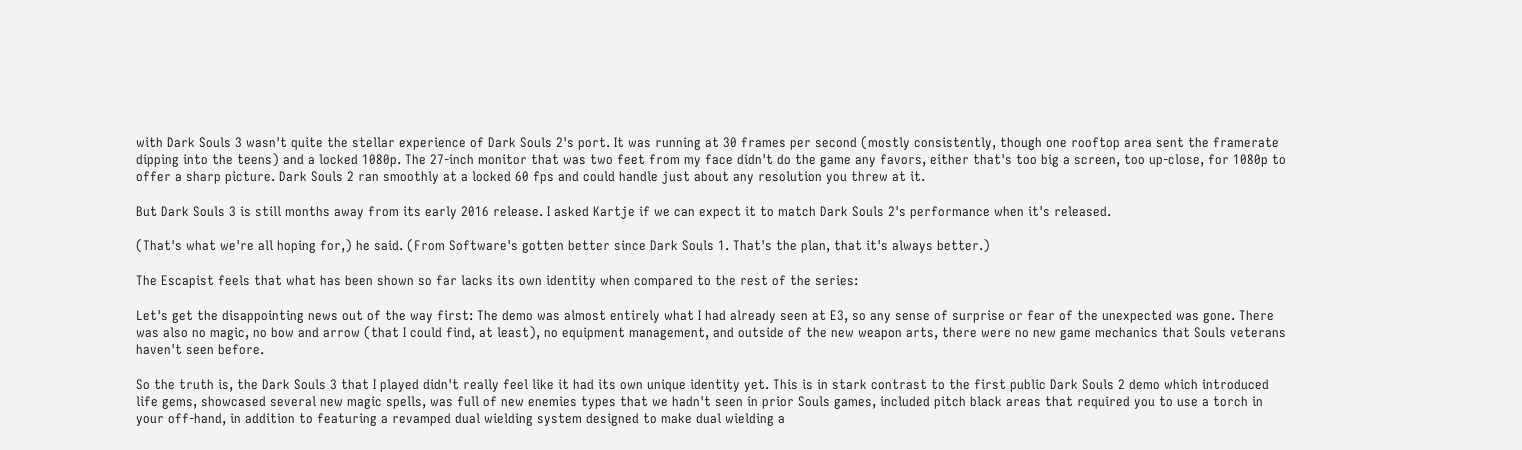with Dark Souls 3 wasn't quite the stellar experience of Dark Souls 2's port. It was running at 30 frames per second (mostly consistently, though one rooftop area sent the framerate dipping into the teens) and a locked 1080p. The 27-inch monitor that was two feet from my face didn't do the game any favors, either that's too big a screen, too up-close, for 1080p to offer a sharp picture. Dark Souls 2 ran smoothly at a locked 60 fps and could handle just about any resolution you threw at it.

But Dark Souls 3 is still months away from its early 2016 release. I asked Kartje if we can expect it to match Dark Souls 2's performance when it's released.

(That's what we're all hoping for,) he said. (From Software's gotten better since Dark Souls 1. That's the plan, that it's always better.)

The Escapist feels that what has been shown so far lacks its own identity when compared to the rest of the series:

Let's get the disappointing news out of the way first: The demo was almost entirely what I had already seen at E3, so any sense of surprise or fear of the unexpected was gone. There was also no magic, no bow and arrow (that I could find, at least), no equipment management, and outside of the new weapon arts, there were no new game mechanics that Souls veterans haven't seen before.

So the truth is, the Dark Souls 3 that I played didn't really feel like it had its own unique identity yet. This is in stark contrast to the first public Dark Souls 2 demo which introduced life gems, showcased several new magic spells, was full of new enemies types that we hadn't seen in prior Souls games, included pitch black areas that required you to use a torch in your off-hand, in addition to featuring a revamped dual wielding system designed to make dual wielding a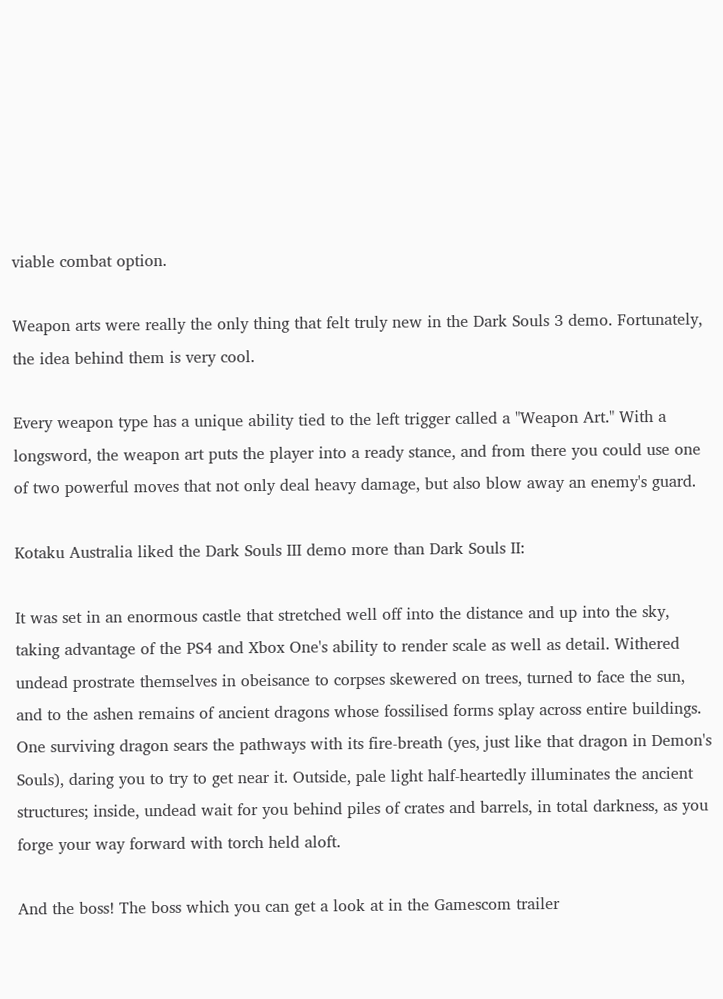viable combat option.

Weapon arts were really the only thing that felt truly new in the Dark Souls 3 demo. Fortunately, the idea behind them is very cool.

Every weapon type has a unique ability tied to the left trigger called a "Weapon Art." With a longsword, the weapon art puts the player into a ready stance, and from there you could use one of two powerful moves that not only deal heavy damage, but also blow away an enemy's guard.

Kotaku Australia liked the Dark Souls III demo more than Dark Souls II:

It was set in an enormous castle that stretched well off into the distance and up into the sky, taking advantage of the PS4 and Xbox One's ability to render scale as well as detail. Withered undead prostrate themselves in obeisance to corpses skewered on trees, turned to face the sun, and to the ashen remains of ancient dragons whose fossilised forms splay across entire buildings. One surviving dragon sears the pathways with its fire-breath (yes, just like that dragon in Demon's Souls), daring you to try to get near it. Outside, pale light half-heartedly illuminates the ancient structures; inside, undead wait for you behind piles of crates and barrels, in total darkness, as you forge your way forward with torch held aloft.

And the boss! The boss which you can get a look at in the Gamescom trailer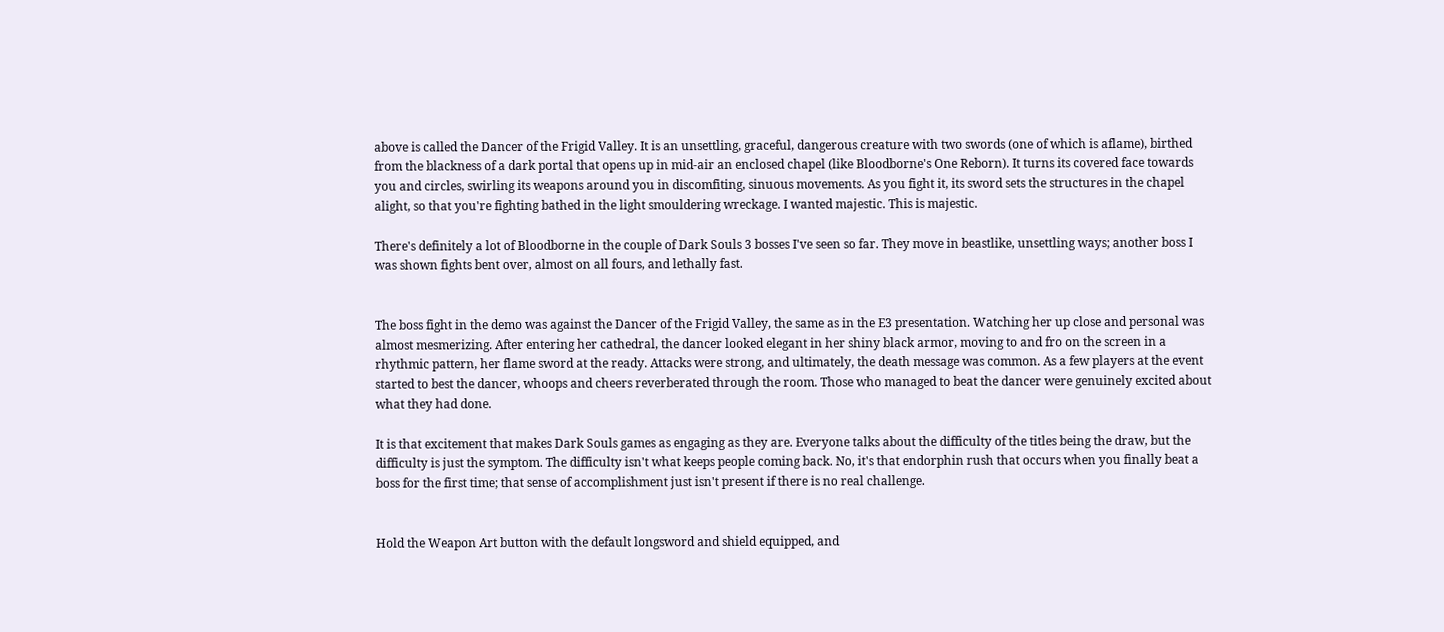above is called the Dancer of the Frigid Valley. It is an unsettling, graceful, dangerous creature with two swords (one of which is aflame), birthed from the blackness of a dark portal that opens up in mid-air an enclosed chapel (like Bloodborne's One Reborn). It turns its covered face towards you and circles, swirling its weapons around you in discomfiting, sinuous movements. As you fight it, its sword sets the structures in the chapel alight, so that you're fighting bathed in the light smouldering wreckage. I wanted majestic. This is majestic.

There's definitely a lot of Bloodborne in the couple of Dark Souls 3 bosses I've seen so far. They move in beastlike, unsettling ways; another boss I was shown fights bent over, almost on all fours, and lethally fast.


The boss fight in the demo was against the Dancer of the Frigid Valley, the same as in the E3 presentation. Watching her up close and personal was almost mesmerizing. After entering her cathedral, the dancer looked elegant in her shiny black armor, moving to and fro on the screen in a rhythmic pattern, her flame sword at the ready. Attacks were strong, and ultimately, the death message was common. As a few players at the event started to best the dancer, whoops and cheers reverberated through the room. Those who managed to beat the dancer were genuinely excited about what they had done.

It is that excitement that makes Dark Souls games as engaging as they are. Everyone talks about the difficulty of the titles being the draw, but the difficulty is just the symptom. The difficulty isn't what keeps people coming back. No, it's that endorphin rush that occurs when you finally beat a boss for the first time; that sense of accomplishment just isn't present if there is no real challenge.


Hold the Weapon Art button with the default longsword and shield equipped, and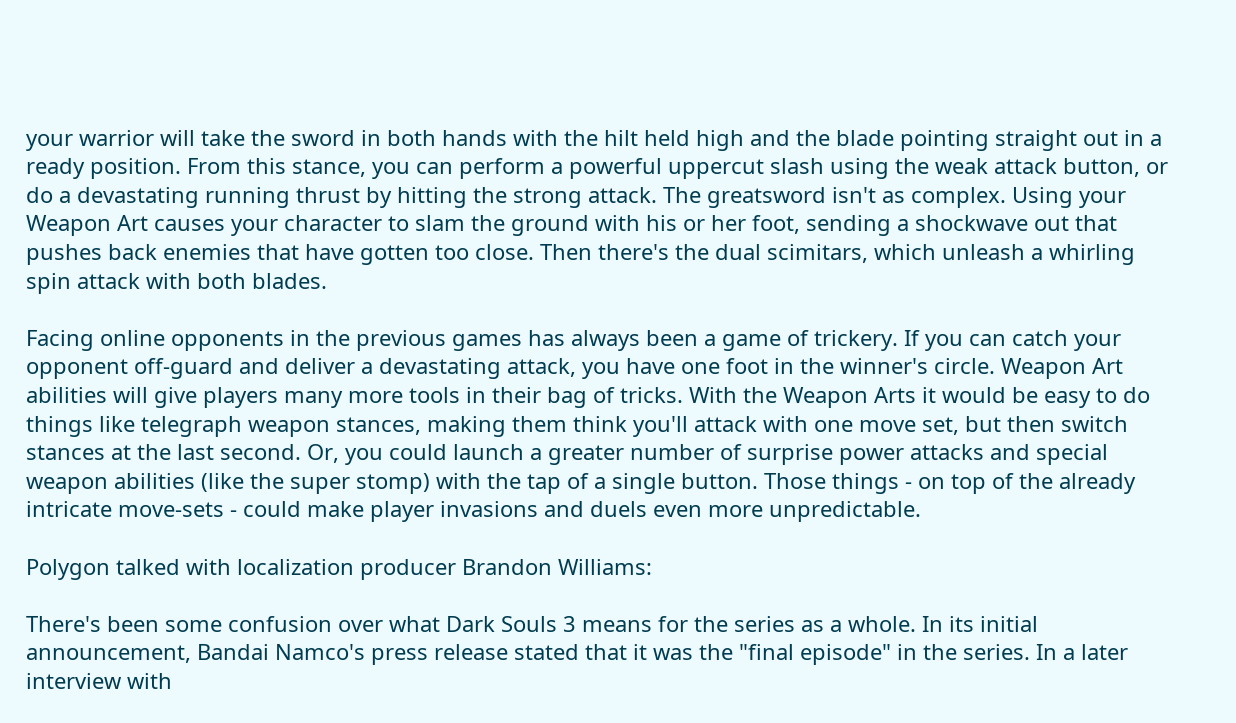your warrior will take the sword in both hands with the hilt held high and the blade pointing straight out in a ready position. From this stance, you can perform a powerful uppercut slash using the weak attack button, or do a devastating running thrust by hitting the strong attack. The greatsword isn't as complex. Using your Weapon Art causes your character to slam the ground with his or her foot, sending a shockwave out that pushes back enemies that have gotten too close. Then there's the dual scimitars, which unleash a whirling spin attack with both blades.

Facing online opponents in the previous games has always been a game of trickery. If you can catch your opponent off-guard and deliver a devastating attack, you have one foot in the winner's circle. Weapon Art abilities will give players many more tools in their bag of tricks. With the Weapon Arts it would be easy to do things like telegraph weapon stances, making them think you'll attack with one move set, but then switch stances at the last second. Or, you could launch a greater number of surprise power attacks and special weapon abilities (like the super stomp) with the tap of a single button. Those things - on top of the already intricate move-sets - could make player invasions and duels even more unpredictable.

Polygon talked with localization producer Brandon Williams:

There's been some confusion over what Dark Souls 3 means for the series as a whole. In its initial announcement, Bandai Namco's press release stated that it was the "final episode" in the series. In a later interview with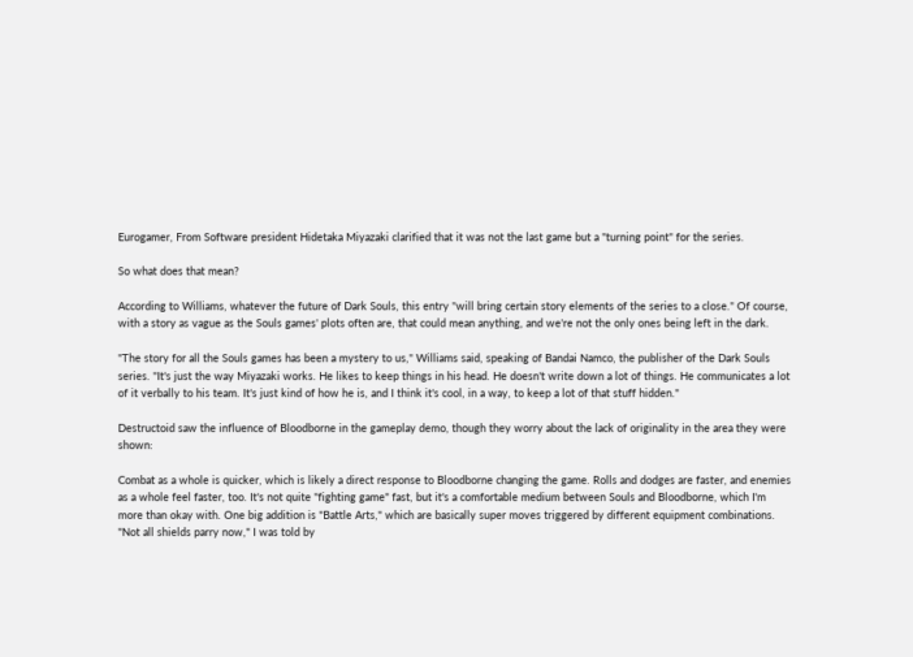Eurogamer, From Software president Hidetaka Miyazaki clarified that it was not the last game but a "turning point" for the series.

So what does that mean?

According to Williams, whatever the future of Dark Souls, this entry "will bring certain story elements of the series to a close." Of course, with a story as vague as the Souls games' plots often are, that could mean anything, and we're not the only ones being left in the dark.

"The story for all the Souls games has been a mystery to us," Williams said, speaking of Bandai Namco, the publisher of the Dark Souls series. "It's just the way Miyazaki works. He likes to keep things in his head. He doesn't write down a lot of things. He communicates a lot of it verbally to his team. It's just kind of how he is, and I think it's cool, in a way, to keep a lot of that stuff hidden."

Destructoid saw the influence of Bloodborne in the gameplay demo, though they worry about the lack of originality in the area they were shown:

Combat as a whole is quicker, which is likely a direct response to Bloodborne changing the game. Rolls and dodges are faster, and enemies as a whole feel faster, too. It's not quite "fighting game" fast, but it's a comfortable medium between Souls and Bloodborne, which I'm more than okay with. One big addition is "Battle Arts," which are basically super moves triggered by different equipment combinations. "Not all shields parry now," I was told by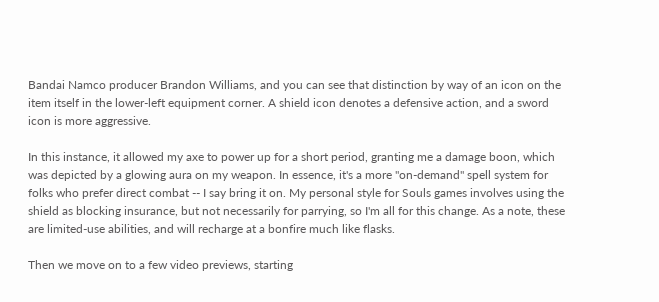Bandai Namco producer Brandon Williams, and you can see that distinction by way of an icon on the item itself in the lower-left equipment corner. A shield icon denotes a defensive action, and a sword icon is more aggressive.

In this instance, it allowed my axe to power up for a short period, granting me a damage boon, which was depicted by a glowing aura on my weapon. In essence, it's a more "on-demand" spell system for folks who prefer direct combat -- I say bring it on. My personal style for Souls games involves using the shield as blocking insurance, but not necessarily for parrying, so I'm all for this change. As a note, these are limited-use abilities, and will recharge at a bonfire much like flasks.

Then we move on to a few video previews, starting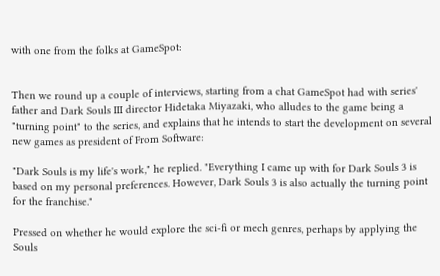with one from the folks at GameSpot:


Then we round up a couple of interviews, starting from a chat GameSpot had with series' father and Dark Souls III director Hidetaka Miyazaki, who alludes to the game being a "turning point" to the series, and explains that he intends to start the development on several new games as president of From Software:

"Dark Souls is my life's work," he replied. "Everything I came up with for Dark Souls 3 is based on my personal preferences. However, Dark Souls 3 is also actually the turning point for the franchise."

Pressed on whether he would explore the sci-fi or mech genres, perhaps by applying the Souls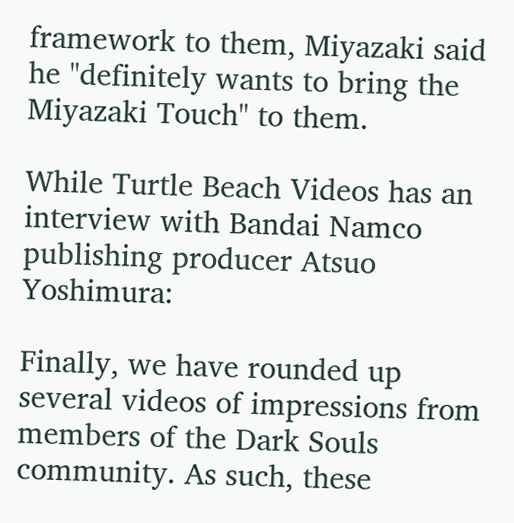framework to them, Miyazaki said he "definitely wants to bring the Miyazaki Touch" to them.

While Turtle Beach Videos has an interview with Bandai Namco publishing producer Atsuo Yoshimura:

Finally, we have rounded up several videos of impressions from members of the Dark Souls community. As such, these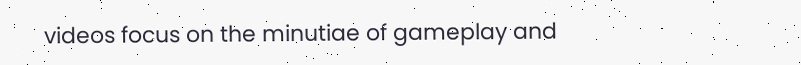videos focus on the minutiae of gameplay and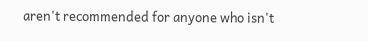aren't recommended for anyone who isn't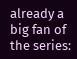already a big fan of the series: